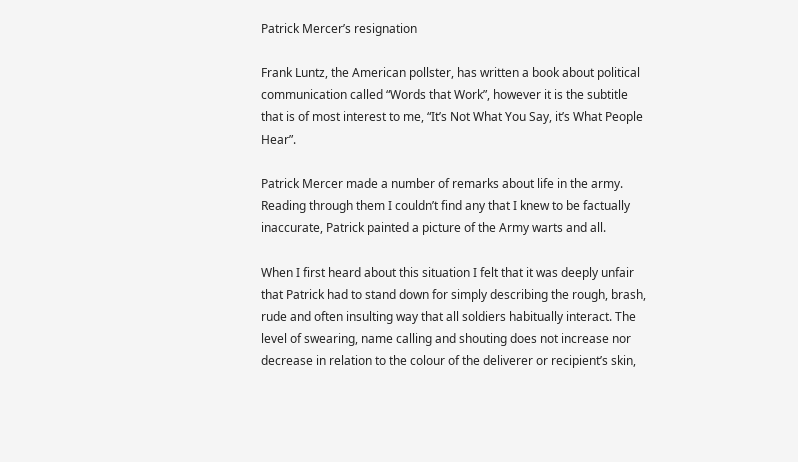Patrick Mercer’s resignation

Frank Luntz, the American pollster, has written a book about political communication called “Words that Work”, however it is the subtitle that is of most interest to me, “It’s Not What You Say, it’s What People Hear”.

Patrick Mercer made a number of remarks about life in the army. Reading through them I couldn’t find any that I knew to be factually inaccurate, Patrick painted a picture of the Army warts and all.

When I first heard about this situation I felt that it was deeply unfair that Patrick had to stand down for simply describing the rough, brash, rude and often insulting way that all soldiers habitually interact. The level of swearing, name calling and shouting does not increase nor decrease in relation to the colour of the deliverer or recipient’s skin,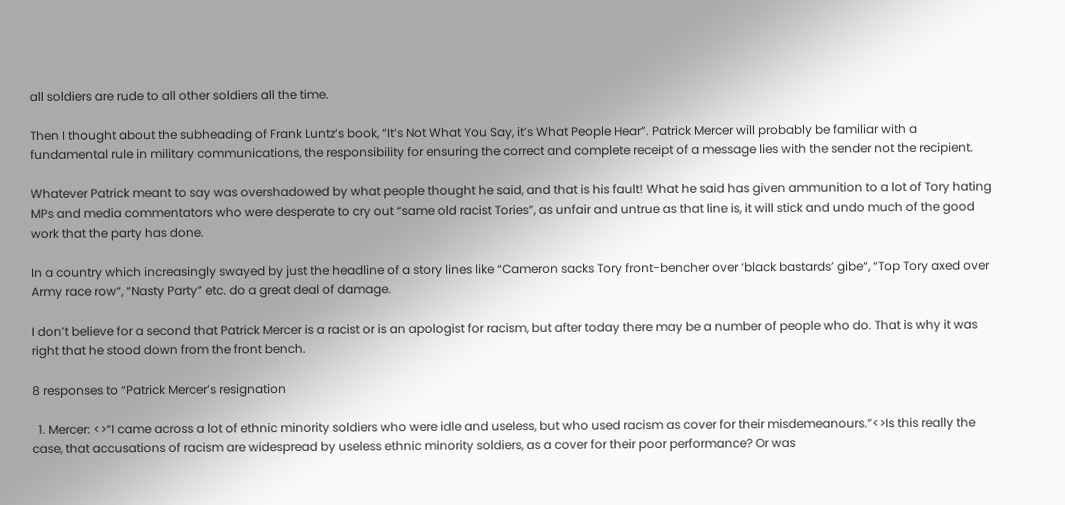all soldiers are rude to all other soldiers all the time.

Then I thought about the subheading of Frank Luntz’s book, “It’s Not What You Say, it’s What People Hear”. Patrick Mercer will probably be familiar with a fundamental rule in military communications, the responsibility for ensuring the correct and complete receipt of a message lies with the sender not the recipient.

Whatever Patrick meant to say was overshadowed by what people thought he said, and that is his fault! What he said has given ammunition to a lot of Tory hating MPs and media commentators who were desperate to cry out “same old racist Tories”, as unfair and untrue as that line is, it will stick and undo much of the good work that the party has done.

In a country which increasingly swayed by just the headline of a story lines like “Cameron sacks Tory front-bencher over ‘black bastards’ gibe“, “Top Tory axed over Army race row“, “Nasty Party” etc. do a great deal of damage.

I don’t believe for a second that Patrick Mercer is a racist or is an apologist for racism, but after today there may be a number of people who do. That is why it was right that he stood down from the front bench.

8 responses to “Patrick Mercer’s resignation

  1. Mercer: <>“I came across a lot of ethnic minority soldiers who were idle and useless, but who used racism as cover for their misdemeanours.”<>Is this really the case, that accusations of racism are widespread by useless ethnic minority soldiers, as a cover for their poor performance? Or was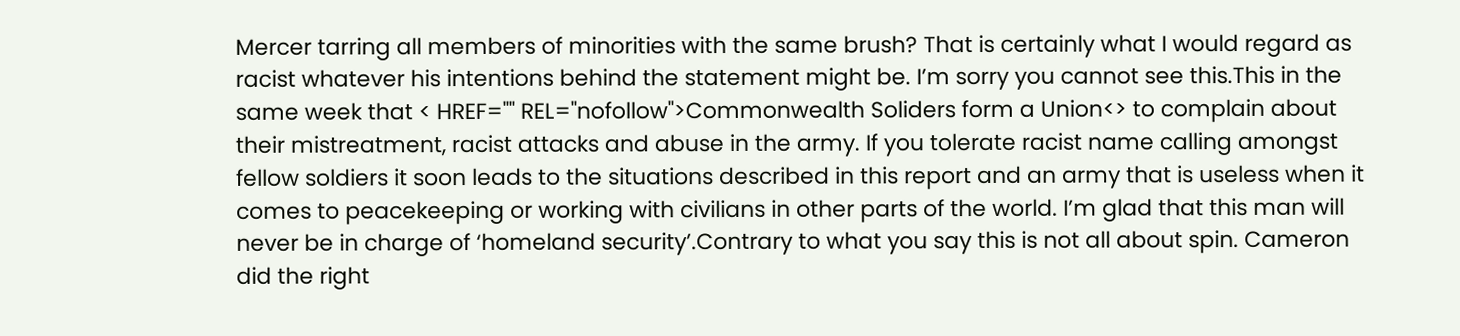Mercer tarring all members of minorities with the same brush? That is certainly what I would regard as racist whatever his intentions behind the statement might be. I’m sorry you cannot see this.This in the same week that < HREF="" REL="nofollow">Commonwealth Soliders form a Union<> to complain about their mistreatment, racist attacks and abuse in the army. If you tolerate racist name calling amongst fellow soldiers it soon leads to the situations described in this report and an army that is useless when it comes to peacekeeping or working with civilians in other parts of the world. I’m glad that this man will never be in charge of ‘homeland security’.Contrary to what you say this is not all about spin. Cameron did the right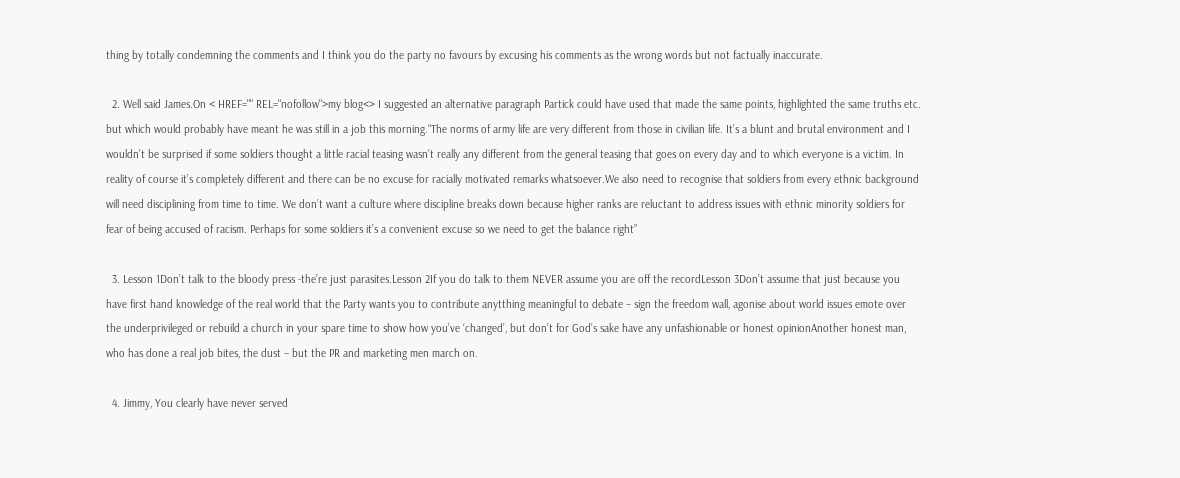thing by totally condemning the comments and I think you do the party no favours by excusing his comments as the wrong words but not factually inaccurate.

  2. Well said James.On < HREF="" REL="nofollow">my blog<> I suggested an alternative paragraph Partick could have used that made the same points, highlighted the same truths etc. but which would probably have meant he was still in a job this morning.“The norms of army life are very different from those in civilian life. It’s a blunt and brutal environment and I wouldn’t be surprised if some soldiers thought a little racial teasing wasn’t really any different from the general teasing that goes on every day and to which everyone is a victim. In reality of course it’s completely different and there can be no excuse for racially motivated remarks whatsoever.We also need to recognise that soldiers from every ethnic background will need disciplining from time to time. We don’t want a culture where discipline breaks down because higher ranks are reluctant to address issues with ethnic minority soldiers for fear of being accused of racism. Perhaps for some soldiers it’s a convenient excuse so we need to get the balance right”

  3. Lesson 1Don’t talk to the bloody press -the’re just parasites.Lesson 2If you do talk to them NEVER assume you are off the recordLesson 3Don’t assume that just because you have first hand knowledge of the real world that the Party wants you to contribute anytthing meaningful to debate – sign the freedom wall, agonise about world issues emote over the underprivileged or rebuild a church in your spare time to show how you’ve ‘changed’, but don’t for God’s sake have any unfashionable or honest opinionAnother honest man, who has done a real job bites, the dust – but the PR and marketing men march on.

  4. Jimmy, You clearly have never served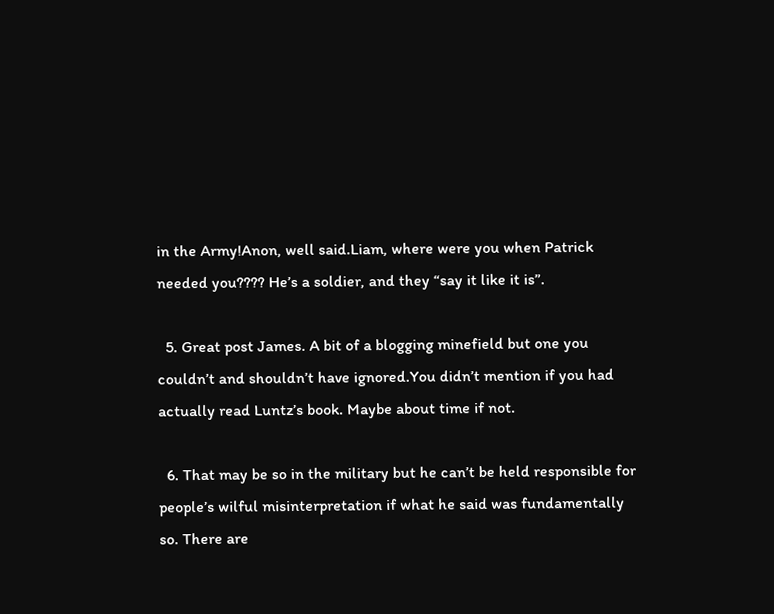in the Army!Anon, well said.Liam, where were you when Patrick needed you???? He’s a soldier, and they “say it like it is”.

  5. Great post James. A bit of a blogging minefield but one you couldn’t and shouldn’t have ignored.You didn’t mention if you had actually read Luntz’s book. Maybe about time if not.

  6. That may be so in the military but he can’t be held responsible for people’s wilful misinterpretation if what he said was fundamentally so. There are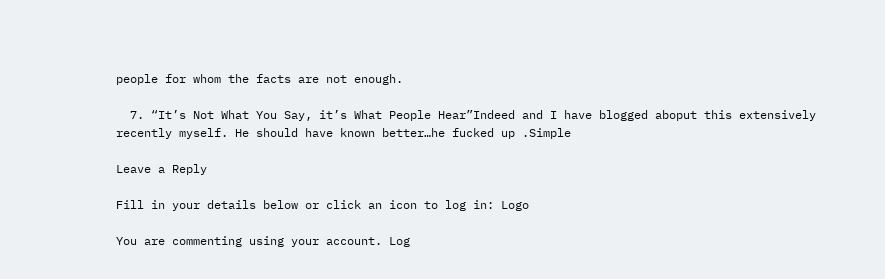people for whom the facts are not enough.

  7. “It’s Not What You Say, it’s What People Hear”Indeed and I have blogged aboput this extensively recently myself. He should have known better…he fucked up .Simple

Leave a Reply

Fill in your details below or click an icon to log in: Logo

You are commenting using your account. Log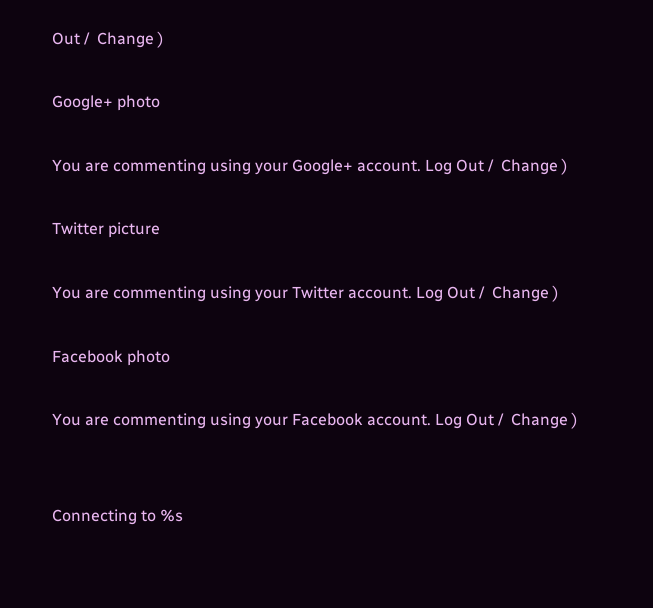Out /  Change )

Google+ photo

You are commenting using your Google+ account. Log Out /  Change )

Twitter picture

You are commenting using your Twitter account. Log Out /  Change )

Facebook photo

You are commenting using your Facebook account. Log Out /  Change )


Connecting to %s